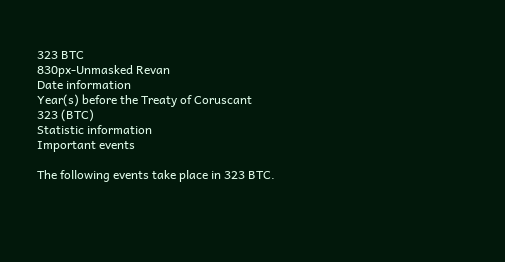323 BTC
830px-Unmasked Revan
Date information
Year(s) before the Treaty of Coruscant
323 (BTC)
Statistic information
Important events

The following events take place in 323 BTC.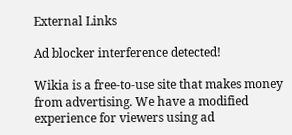External Links

Ad blocker interference detected!

Wikia is a free-to-use site that makes money from advertising. We have a modified experience for viewers using ad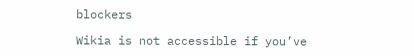blockers

Wikia is not accessible if you’ve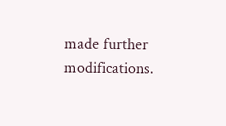made further modifications.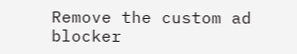Remove the custom ad blocker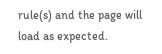rule(s) and the page will load as expected.